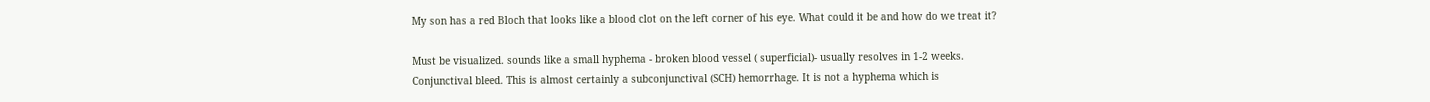My son has a red Bloch that looks like a blood clot on the left corner of his eye. What could it be and how do we treat it?

Must be visualized. sounds like a small hyphema - broken blood vessel ( superficial)- usually resolves in 1-2 weeks.
Conjunctival bleed. This is almost certainly a subconjunctival (SCH) hemorrhage. It is not a hyphema which is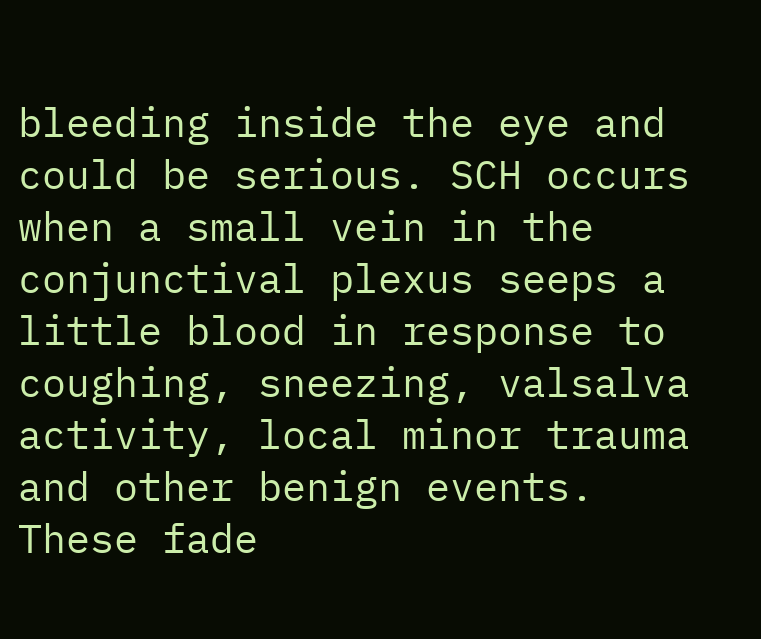bleeding inside the eye and could be serious. SCH occurs when a small vein in the conjunctival plexus seeps a little blood in response to coughing, sneezing, valsalva activity, local minor trauma and other benign events. These fade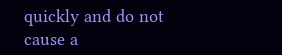quickly and do not cause a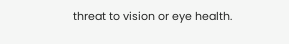threat to vision or eye health.